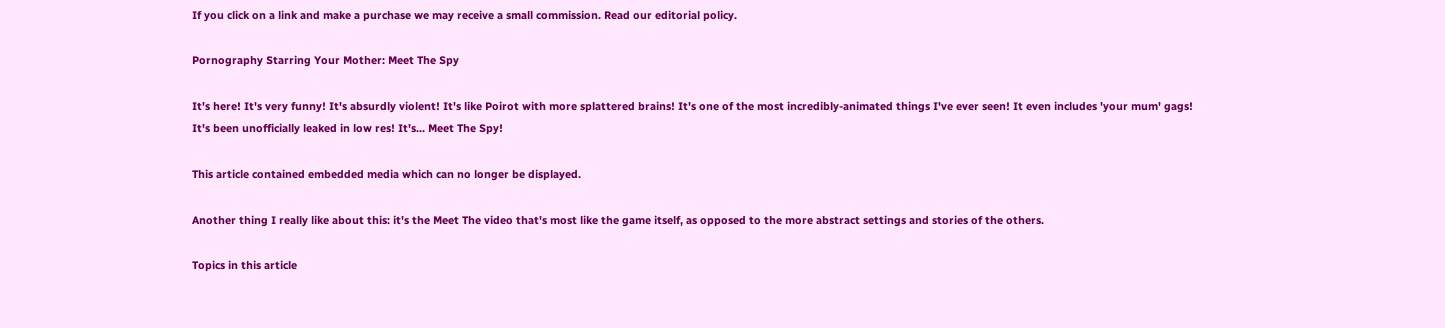If you click on a link and make a purchase we may receive a small commission. Read our editorial policy.

Pornography Starring Your Mother: Meet The Spy

It's here! It's very funny! It's absurdly violent! It's like Poirot with more splattered brains! It's one of the most incredibly-animated things I've ever seen! It even includes 'your mum' gags! It's been unofficially leaked in low res! It's... Meet The Spy!

This article contained embedded media which can no longer be displayed.

Another thing I really like about this: it's the Meet The video that's most like the game itself, as opposed to the more abstract settings and stories of the others.

Topics in this article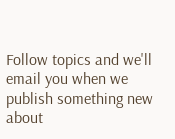Follow topics and we'll email you when we publish something new about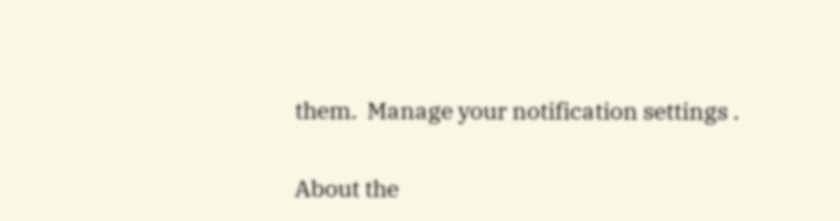them.  Manage your notification settings .

About the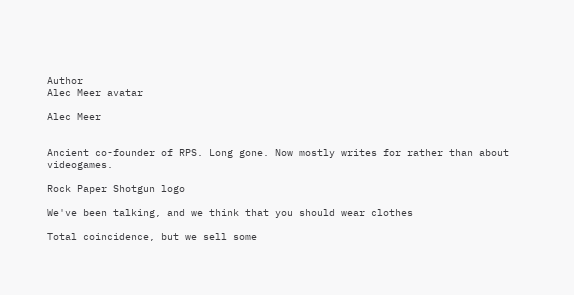Author
Alec Meer avatar

Alec Meer


Ancient co-founder of RPS. Long gone. Now mostly writes for rather than about videogames.

Rock Paper Shotgun logo

We've been talking, and we think that you should wear clothes

Total coincidence, but we sell some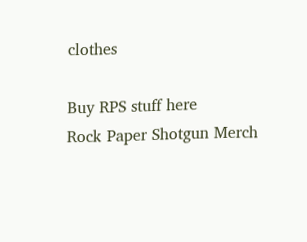clothes

Buy RPS stuff here
Rock Paper Shotgun Merch